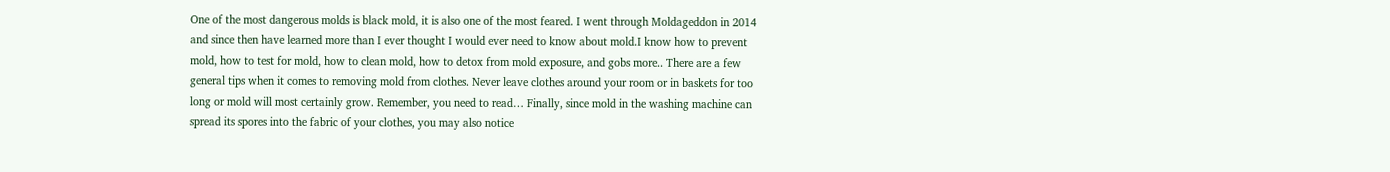One of the most dangerous molds is black mold, it is also one of the most feared. I went through Moldageddon in 2014 and since then have learned more than I ever thought I would ever need to know about mold.I know how to prevent mold, how to test for mold, how to clean mold, how to detox from mold exposure, and gobs more.. There are a few general tips when it comes to removing mold from clothes. Never leave clothes around your room or in baskets for too long or mold will most certainly grow. Remember, you need to read… Finally, since mold in the washing machine can spread its spores into the fabric of your clothes, you may also notice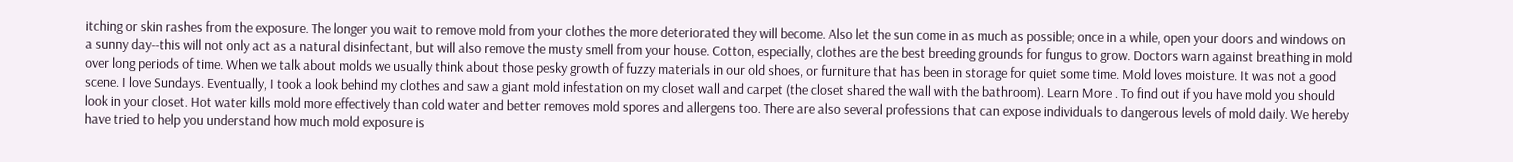itching or skin rashes from the exposure. The longer you wait to remove mold from your clothes the more deteriorated they will become. Also let the sun come in as much as possible; once in a while, open your doors and windows on a sunny day--this will not only act as a natural disinfectant, but will also remove the musty smell from your house. Cotton, especially, clothes are the best breeding grounds for fungus to grow. Doctors warn against breathing in mold over long periods of time. When we talk about molds we usually think about those pesky growth of fuzzy materials in our old shoes, or furniture that has been in storage for quiet some time. Mold loves moisture. It was not a good scene. I love Sundays. Eventually, I took a look behind my clothes and saw a giant mold infestation on my closet wall and carpet (the closet shared the wall with the bathroom). Learn More . To find out if you have mold you should look in your closet. Hot water kills mold more effectively than cold water and better removes mold spores and allergens too. There are also several professions that can expose individuals to dangerous levels of mold daily. We hereby have tried to help you understand how much mold exposure is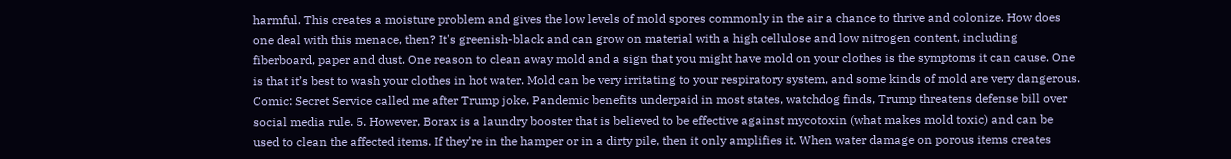harmful. This creates a moisture problem and gives the low levels of mold spores commonly in the air a chance to thrive and colonize. How does one deal with this menace, then? It's greenish-black and can grow on material with a high cellulose and low nitrogen content, including fiberboard, paper and dust. One reason to clean away mold and a sign that you might have mold on your clothes is the symptoms it can cause. One is that it’s best to wash your clothes in hot water. Mold can be very irritating to your respiratory system, and some kinds of mold are very dangerous. Comic: Secret Service called me after Trump joke, Pandemic benefits underpaid in most states, watchdog finds, Trump threatens defense bill over social media rule. 5. However, Borax is a laundry booster that is believed to be effective against mycotoxin (what makes mold toxic) and can be used to clean the affected items. If they’re in the hamper or in a dirty pile, then it only amplifies it. When water damage on porous items creates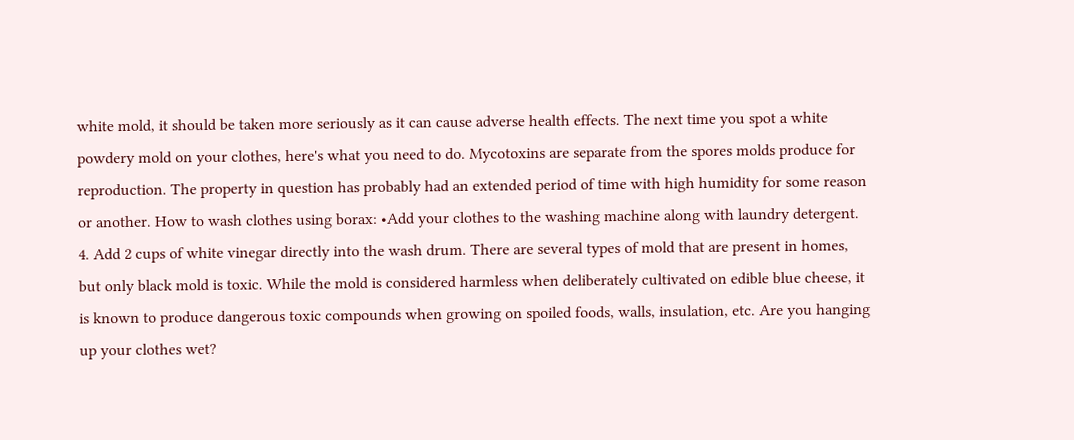white mold, it should be taken more seriously as it can cause adverse health effects. The next time you spot a white powdery mold on your clothes, here's what you need to do. Mycotoxins are separate from the spores molds produce for reproduction. The property in question has probably had an extended period of time with high humidity for some reason or another. How to wash clothes using borax: •Add your clothes to the washing machine along with laundry detergent. 4. Add 2 cups of white vinegar directly into the wash drum. There are several types of mold that are present in homes, but only black mold is toxic. While the mold is considered harmless when deliberately cultivated on edible blue cheese, it is known to produce dangerous toxic compounds when growing on spoiled foods, walls, insulation, etc. Are you hanging up your clothes wet?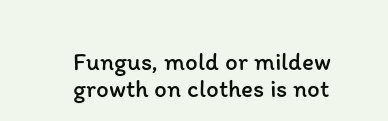Fungus, mold or mildew growth on clothes is not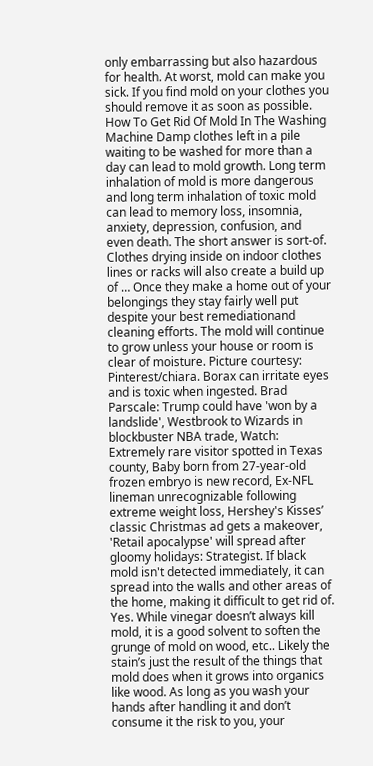only embarrassing but also hazardous for health. At worst, mold can make you sick. If you find mold on your clothes you should remove it as soon as possible. How To Get Rid Of Mold In The Washing Machine Damp clothes left in a pile waiting to be washed for more than a day can lead to mold growth. Long term inhalation of mold is more dangerous and long term inhalation of toxic mold can lead to memory loss, insomnia, anxiety, depression, confusion, and even death. The short answer is sort-of. Clothes drying inside on indoor clothes lines or racks will also create a build up of … Once they make a home out of your belongings they stay fairly well put despite your best remediationand cleaning efforts. The mold will continue to grow unless your house or room is clear of moisture. Picture courtesy: Pinterest/chiara. Borax can irritate eyes and is toxic when ingested. Brad Parscale: Trump could have 'won by a landslide', Westbrook to Wizards in blockbuster NBA trade, Watch: Extremely rare visitor spotted in Texas county, Baby born from 27-year-old frozen embryo is new record, Ex-NFL lineman unrecognizable following extreme weight loss, Hershey's Kisses’ classic Christmas ad gets a makeover, 'Retail apocalypse' will spread after gloomy holidays: Strategist. If black mold isn't detected immediately, it can spread into the walls and other areas of the home, making it difficult to get rid of. Yes. While vinegar doesn’t always kill mold, it is a good solvent to soften the grunge of mold on wood, etc.. Likely the stain’s just the result of the things that mold does when it grows into organics like wood. As long as you wash your hands after handling it and don’t consume it the risk to you, your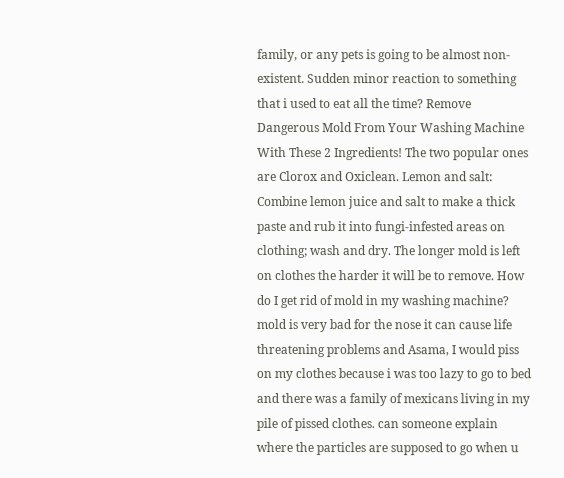family, or any pets is going to be almost non-existent. Sudden minor reaction to something that i used to eat all the time? Remove Dangerous Mold From Your Washing Machine With These 2 Ingredients! The two popular ones are Clorox and Oxiclean. Lemon and salt: Combine lemon juice and salt to make a thick paste and rub it into fungi-infested areas on clothing; wash and dry. The longer mold is left on clothes the harder it will be to remove. How do I get rid of mold in my washing machine? mold is very bad for the nose it can cause life threatening problems and Asama, I would piss on my clothes because i was too lazy to go to bed and there was a family of mexicans living in my pile of pissed clothes. can someone explain where the particles are supposed to go when u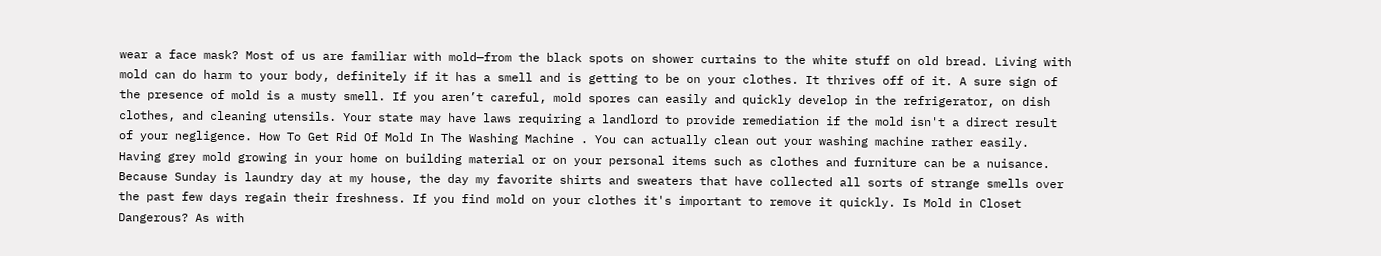wear a face mask? Most of us are familiar with mold—from the black spots on shower curtains to the white stuff on old bread. Living with mold can do harm to your body, definitely if it has a smell and is getting to be on your clothes. It thrives off of it. A sure sign of the presence of mold is a musty smell. If you aren’t careful, mold spores can easily and quickly develop in the refrigerator, on dish clothes, and cleaning utensils. Your state may have laws requiring a landlord to provide remediation if the mold isn't a direct result of your negligence. How To Get Rid Of Mold In The Washing Machine . You can actually clean out your washing machine rather easily. Having grey mold growing in your home on building material or on your personal items such as clothes and furniture can be a nuisance. Because Sunday is laundry day at my house, the day my favorite shirts and sweaters that have collected all sorts of strange smells over the past few days regain their freshness. If you find mold on your clothes it's important to remove it quickly. Is Mold in Closet Dangerous? As with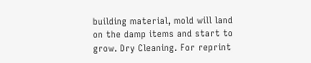building material, mold will land on the damp items and start to grow. Dry Cleaning. For reprint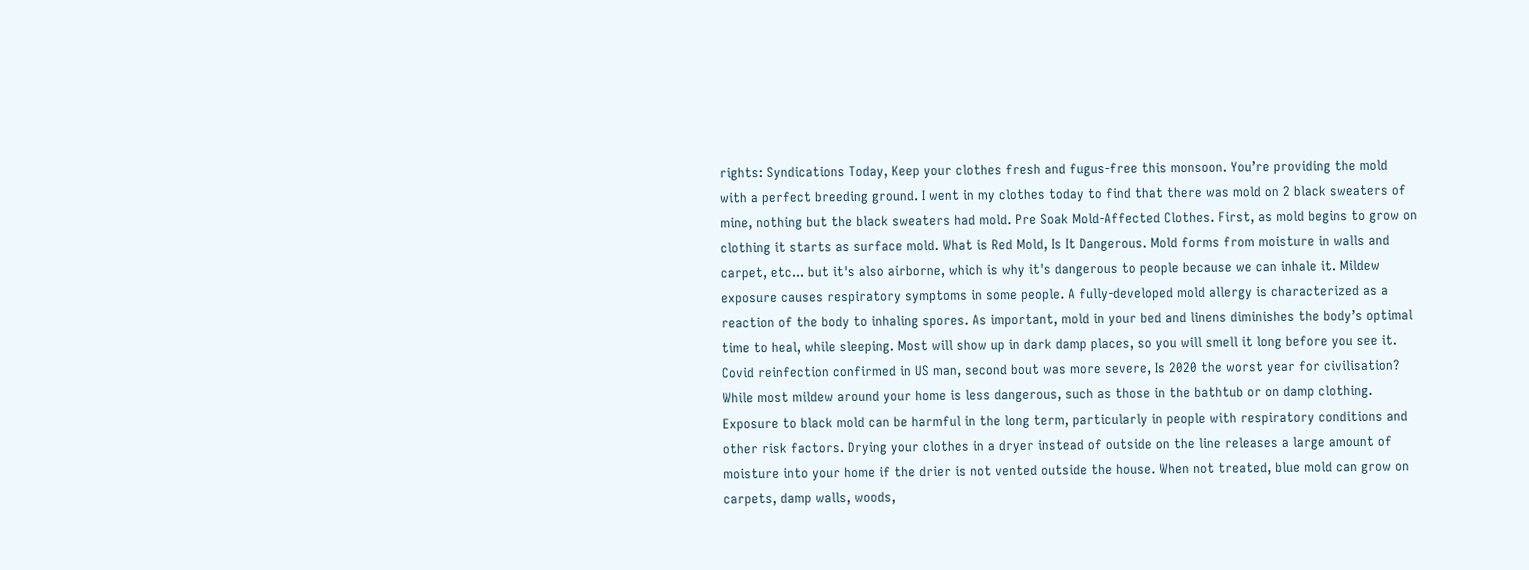rights: Syndications Today, Keep your clothes fresh and fugus-free this monsoon. You’re providing the mold with a perfect breeding ground. I went in my clothes today to find that there was mold on 2 black sweaters of mine, nothing but the black sweaters had mold. Pre Soak Mold-Affected Clothes. First, as mold begins to grow on clothing it starts as surface mold. What is Red Mold, Is It Dangerous. Mold forms from moisture in walls and carpet, etc... but it's also airborne, which is why it's dangerous to people because we can inhale it. Mildew exposure causes respiratory symptoms in some people. A fully-developed mold allergy is characterized as a reaction of the body to inhaling spores. As important, mold in your bed and linens diminishes the body’s optimal time to heal, while sleeping. Most will show up in dark damp places, so you will smell it long before you see it. Covid reinfection confirmed in US man, second bout was more severe, Is 2020 the worst year for civilisation? While most mildew around your home is less dangerous, such as those in the bathtub or on damp clothing. Exposure to black mold can be harmful in the long term, particularly in people with respiratory conditions and other risk factors. Drying your clothes in a dryer instead of outside on the line releases a large amount of moisture into your home if the drier is not vented outside the house. When not treated, blue mold can grow on carpets, damp walls, woods,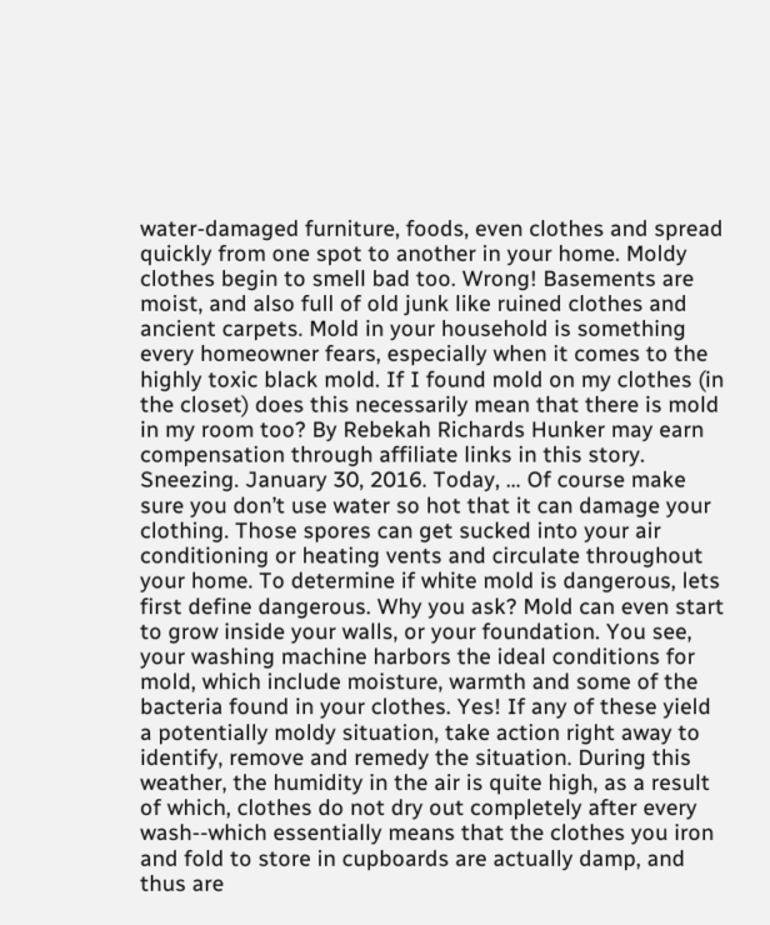water-damaged furniture, foods, even clothes and spread quickly from one spot to another in your home. Moldy clothes begin to smell bad too. Wrong! Basements are moist, and also full of old junk like ruined clothes and ancient carpets. Mold in your household is something every homeowner fears, especially when it comes to the highly toxic black mold. If I found mold on my clothes (in the closet) does this necessarily mean that there is mold in my room too? By Rebekah Richards Hunker may earn compensation through affiliate links in this story. Sneezing. January 30, 2016. Today, … Of course make sure you don’t use water so hot that it can damage your clothing. Those spores can get sucked into your air conditioning or heating vents and circulate throughout your home. To determine if white mold is dangerous, lets first define dangerous. Why you ask? Mold can even start to grow inside your walls, or your foundation. You see, your washing machine harbors the ideal conditions for mold, which include moisture, warmth and some of the bacteria found in your clothes. Yes! If any of these yield a potentially moldy situation, take action right away to identify, remove and remedy the situation. During this weather, the humidity in the air is quite high, as a result of which, clothes do not dry out completely after every wash--which essentially means that the clothes you iron and fold to store in cupboards are actually damp, and thus are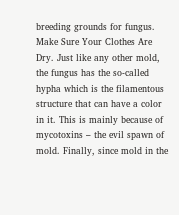breeding grounds for fungus. Make Sure Your Clothes Are Dry. Just like any other mold, the fungus has the so-called hypha which is the filamentous structure that can have a color in it. This is mainly because of mycotoxins – the evil spawn of mold. Finally, since mold in the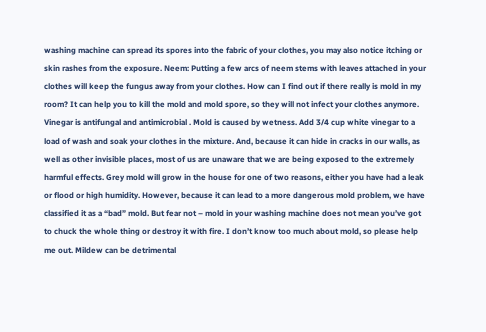washing machine can spread its spores into the fabric of your clothes, you may also notice itching or skin rashes from the exposure. Neem: Putting a few arcs of neem stems with leaves attached in your clothes will keep the fungus away from your clothes. How can I find out if there really is mold in my room? It can help you to kill the mold and mold spore, so they will not infect your clothes anymore. Vinegar is antifungal and antimicrobial . Mold is caused by wetness. Add 3/4 cup white vinegar to a load of wash and soak your clothes in the mixture. And, because it can hide in cracks in our walls, as well as other invisible places, most of us are unaware that we are being exposed to the extremely harmful effects. Grey mold will grow in the house for one of two reasons, either you have had a leak or flood or high humidity. However, because it can lead to a more dangerous mold problem, we have classified it as a “bad” mold. But fear not – mold in your washing machine does not mean you’ve got to chuck the whole thing or destroy it with fire. I don’t know too much about mold, so please help me out. Mildew can be detrimental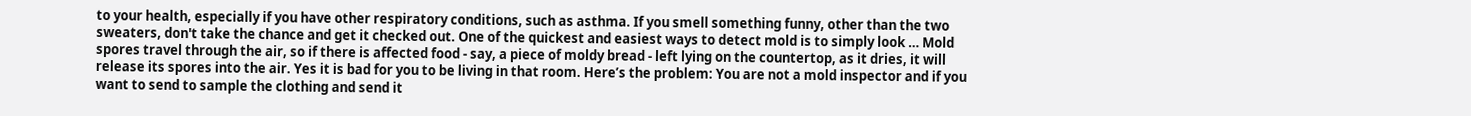to your health, especially if you have other respiratory conditions, such as asthma. If you smell something funny, other than the two sweaters, don't take the chance and get it checked out. One of the quickest and easiest ways to detect mold is to simply look … Mold spores travel through the air, so if there is affected food - say, a piece of moldy bread - left lying on the countertop, as it dries, it will release its spores into the air. Yes it is bad for you to be living in that room. Here’s the problem: You are not a mold inspector and if you want to send to sample the clothing and send it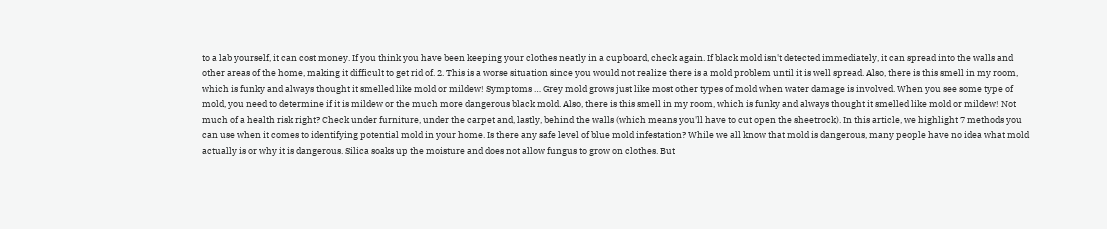to a lab yourself, it can cost money. If you think you have been keeping your clothes neatly in a cupboard, check again. If black mold isn't detected immediately, it can spread into the walls and other areas of the home, making it difficult to get rid of. 2. This is a worse situation since you would not realize there is a mold problem until it is well spread. Also, there is this smell in my room, which is funky and always thought it smelled like mold or mildew! Symptoms … Grey mold grows just like most other types of mold when water damage is involved. When you see some type of mold, you need to determine if it is mildew or the much more dangerous black mold. Also, there is this smell in my room, which is funky and always thought it smelled like mold or mildew! Not much of a health risk right? Check under furniture, under the carpet and, lastly, behind the walls (which means you'll have to cut open the sheetrock). In this article, we highlight 7 methods you can use when it comes to identifying potential mold in your home. Is there any safe level of blue mold infestation? While we all know that mold is dangerous, many people have no idea what mold actually is or why it is dangerous. Silica soaks up the moisture and does not allow fungus to grow on clothes. But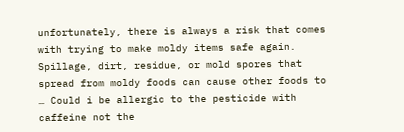unfortunately, there is always a risk that comes with trying to make moldy items safe again. Spillage, dirt, residue, or mold spores that spread from moldy foods can cause other foods to … Could i be allergic to the pesticide with caffeine not the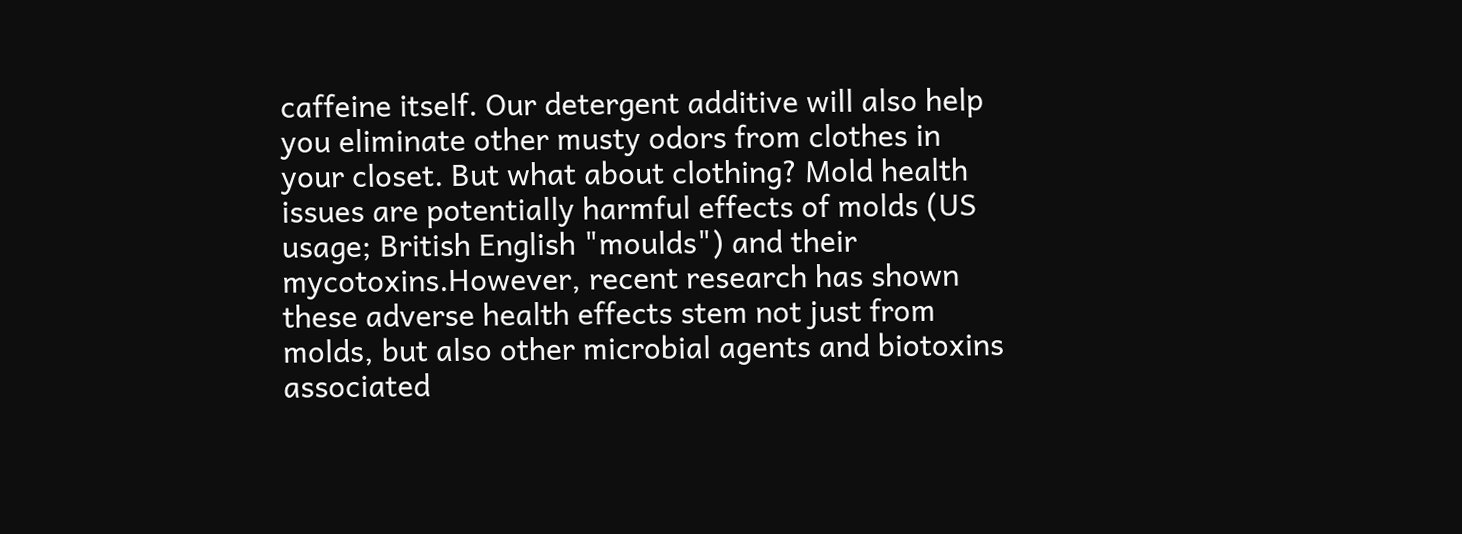caffeine itself. Our detergent additive will also help you eliminate other musty odors from clothes in your closet. But what about clothing? Mold health issues are potentially harmful effects of molds (US usage; British English "moulds") and their mycotoxins.However, recent research has shown these adverse health effects stem not just from molds, but also other microbial agents and biotoxins associated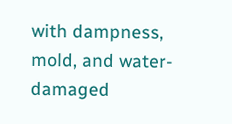with dampness, mold, and water-damaged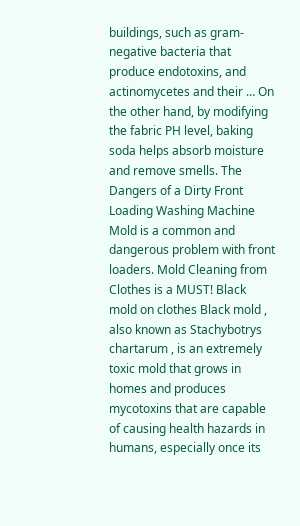buildings, such as gram-negative bacteria that produce endotoxins, and actinomycetes and their … On the other hand, by modifying the fabric PH level, baking soda helps absorb moisture and remove smells. The Dangers of a Dirty Front Loading Washing Machine Mold is a common and dangerous problem with front loaders. Mold Cleaning from Clothes is a MUST! Black mold on clothes Black mold , also known as Stachybotrys chartarum , is an extremely toxic mold that grows in homes and produces mycotoxins that are capable of causing health hazards in humans, especially once its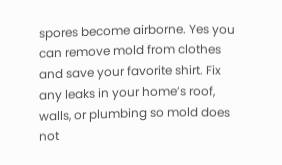spores become airborne. Yes you can remove mold from clothes and save your favorite shirt. Fix any leaks in your home’s roof, walls, or plumbing so mold does not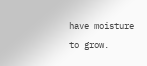have moisture to grow.